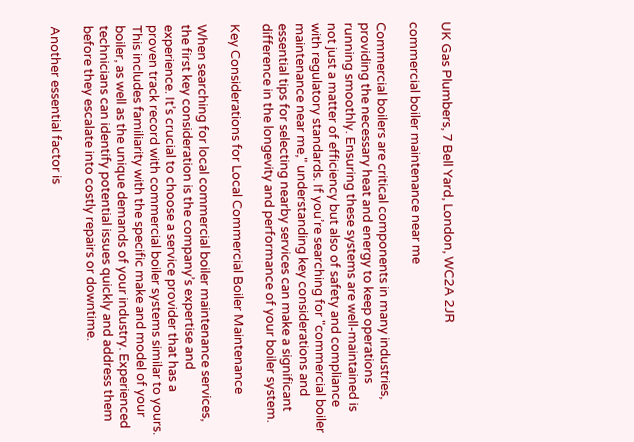UK Gas Plumbers, 7 Bell Yard, London, WC2A 2JR

commercial boiler maintenance near me

Commercial boilers are critical components in many industries, providing the necessary heat and energy to keep operations running smoothly. Ensuring these systems are well-maintained is not just a matter of efficiency but also of safety and compliance with regulatory standards. If you’re searching for "commercial boiler maintenance near me," understanding key considerations and essential tips for selecting nearby services can make a significant difference in the longevity and performance of your boiler system.

Key Considerations for Local Commercial Boiler Maintenance

When searching for local commercial boiler maintenance services, the first key consideration is the company’s expertise and experience. It’s crucial to choose a service provider that has a proven track record with commercial boiler systems similar to yours. This includes familiarity with the specific make and model of your boiler, as well as the unique demands of your industry. Experienced technicians can identify potential issues quickly and address them before they escalate into costly repairs or downtime.

Another essential factor is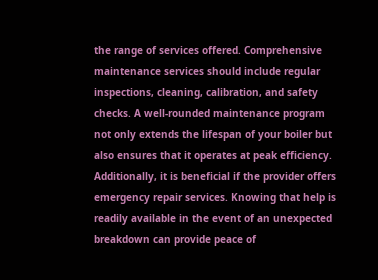the range of services offered. Comprehensive maintenance services should include regular inspections, cleaning, calibration, and safety checks. A well-rounded maintenance program not only extends the lifespan of your boiler but also ensures that it operates at peak efficiency. Additionally, it is beneficial if the provider offers emergency repair services. Knowing that help is readily available in the event of an unexpected breakdown can provide peace of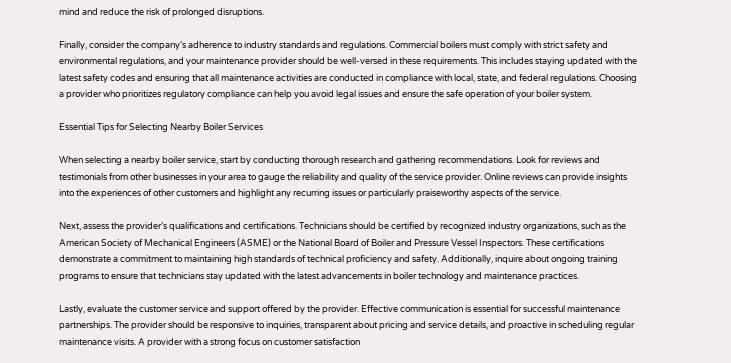mind and reduce the risk of prolonged disruptions.

Finally, consider the company’s adherence to industry standards and regulations. Commercial boilers must comply with strict safety and environmental regulations, and your maintenance provider should be well-versed in these requirements. This includes staying updated with the latest safety codes and ensuring that all maintenance activities are conducted in compliance with local, state, and federal regulations. Choosing a provider who prioritizes regulatory compliance can help you avoid legal issues and ensure the safe operation of your boiler system.

Essential Tips for Selecting Nearby Boiler Services

When selecting a nearby boiler service, start by conducting thorough research and gathering recommendations. Look for reviews and testimonials from other businesses in your area to gauge the reliability and quality of the service provider. Online reviews can provide insights into the experiences of other customers and highlight any recurring issues or particularly praiseworthy aspects of the service.

Next, assess the provider’s qualifications and certifications. Technicians should be certified by recognized industry organizations, such as the American Society of Mechanical Engineers (ASME) or the National Board of Boiler and Pressure Vessel Inspectors. These certifications demonstrate a commitment to maintaining high standards of technical proficiency and safety. Additionally, inquire about ongoing training programs to ensure that technicians stay updated with the latest advancements in boiler technology and maintenance practices.

Lastly, evaluate the customer service and support offered by the provider. Effective communication is essential for successful maintenance partnerships. The provider should be responsive to inquiries, transparent about pricing and service details, and proactive in scheduling regular maintenance visits. A provider with a strong focus on customer satisfaction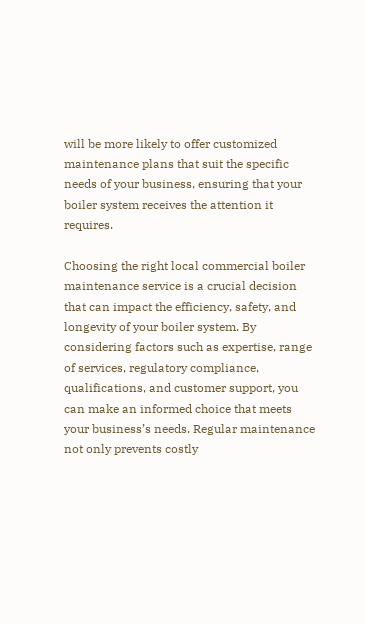will be more likely to offer customized maintenance plans that suit the specific needs of your business, ensuring that your boiler system receives the attention it requires.

Choosing the right local commercial boiler maintenance service is a crucial decision that can impact the efficiency, safety, and longevity of your boiler system. By considering factors such as expertise, range of services, regulatory compliance, qualifications, and customer support, you can make an informed choice that meets your business’s needs. Regular maintenance not only prevents costly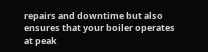repairs and downtime but also ensures that your boiler operates at peak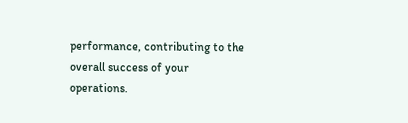performance, contributing to the overall success of your operations.